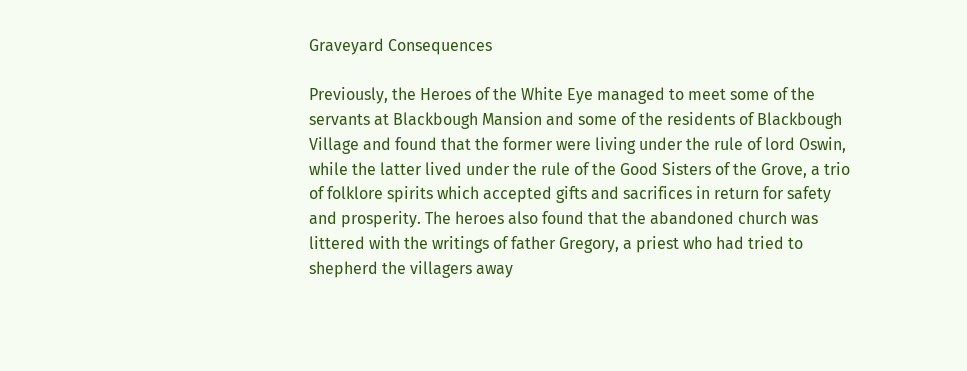Graveyard Consequences

Previously, the Heroes of the White Eye managed to meet some of the servants at Blackbough Mansion and some of the residents of Blackbough Village and found that the former were living under the rule of lord Oswin, while the latter lived under the rule of the Good Sisters of the Grove, a trio of folklore spirits which accepted gifts and sacrifices in return for safety and prosperity. The heroes also found that the abandoned church was littered with the writings of father Gregory, a priest who had tried to shepherd the villagers away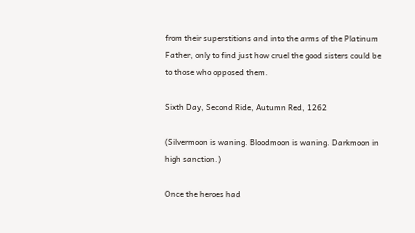from their superstitions and into the arms of the Platinum Father, only to find just how cruel the good sisters could be to those who opposed them.

Sixth Day, Second Ride, Autumn Red, 1262

(Silvermoon is waning. Bloodmoon is waning. Darkmoon in high sanction.)

Once the heroes had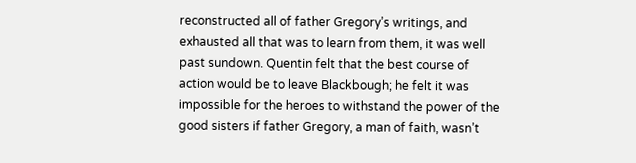reconstructed all of father Gregory’s writings, and exhausted all that was to learn from them, it was well past sundown. Quentin felt that the best course of action would be to leave Blackbough; he felt it was impossible for the heroes to withstand the power of the good sisters if father Gregory, a man of faith, wasn’t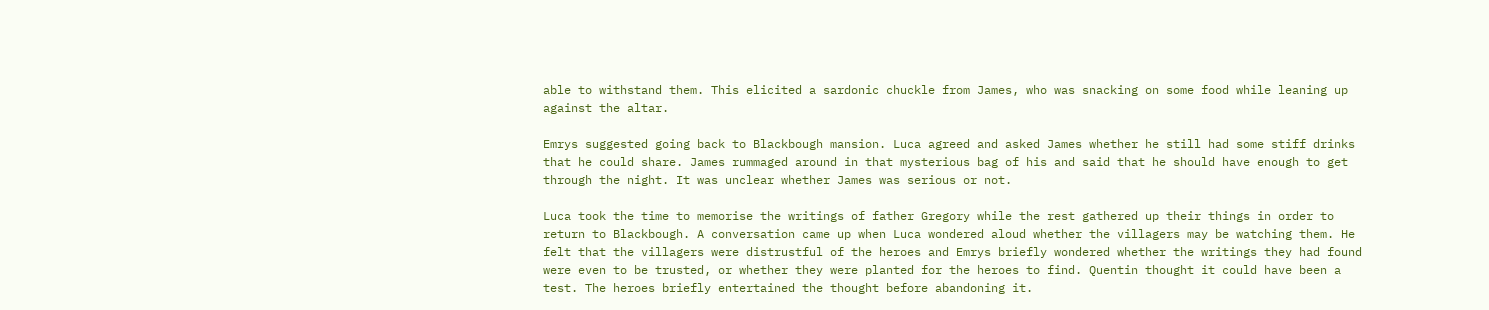able to withstand them. This elicited a sardonic chuckle from James, who was snacking on some food while leaning up against the altar.

Emrys suggested going back to Blackbough mansion. Luca agreed and asked James whether he still had some stiff drinks that he could share. James rummaged around in that mysterious bag of his and said that he should have enough to get through the night. It was unclear whether James was serious or not.

Luca took the time to memorise the writings of father Gregory while the rest gathered up their things in order to return to Blackbough. A conversation came up when Luca wondered aloud whether the villagers may be watching them. He felt that the villagers were distrustful of the heroes and Emrys briefly wondered whether the writings they had found were even to be trusted, or whether they were planted for the heroes to find. Quentin thought it could have been a test. The heroes briefly entertained the thought before abandoning it.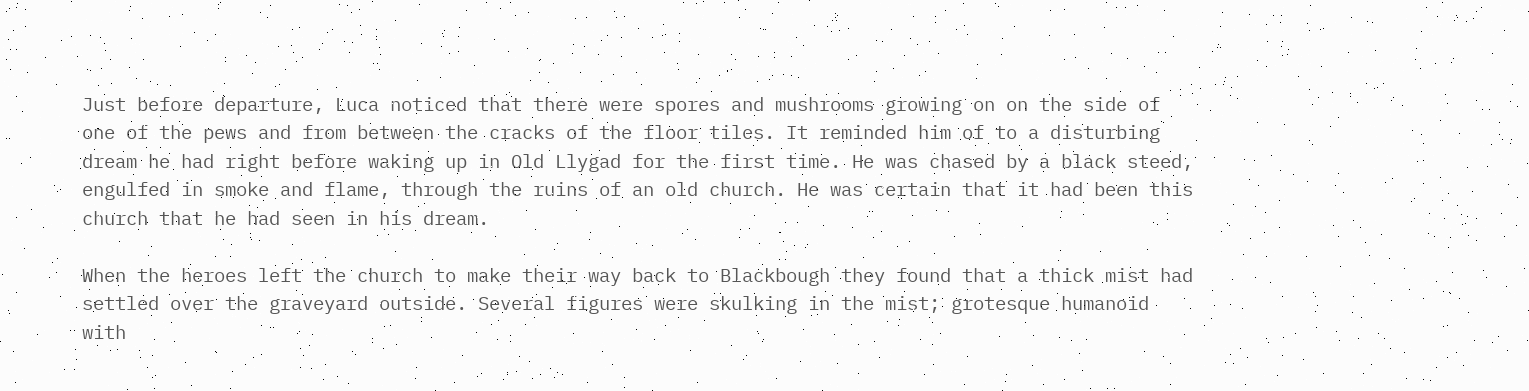Just before departure, Luca noticed that there were spores and mushrooms growing on on the side of one of the pews and from between the cracks of the floor tiles. It reminded him of to a disturbing dream he had right before waking up in Old Llygad for the first time. He was chased by a black steed, engulfed in smoke and flame, through the ruins of an old church. He was certain that it had been this church that he had seen in his dream.

When the heroes left the church to make their way back to Blackbough they found that a thick mist had settled over the graveyard outside. Several figures were skulking in the mist; grotesque humanoid with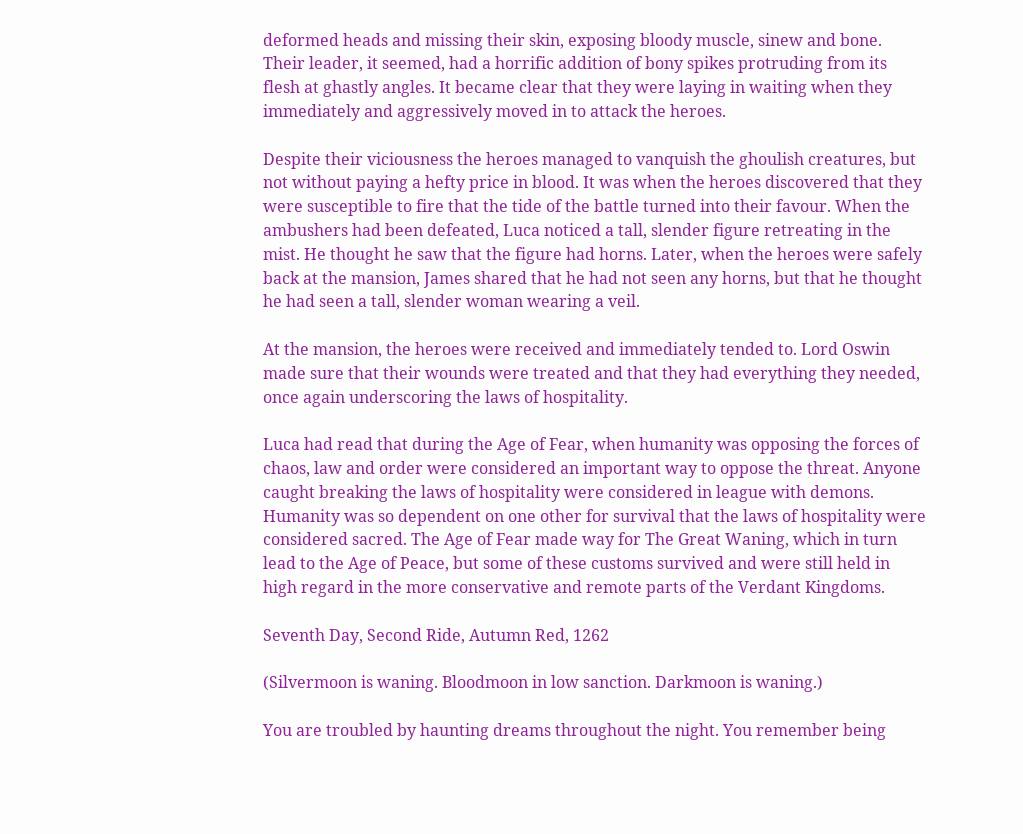deformed heads and missing their skin, exposing bloody muscle, sinew and bone. Their leader, it seemed, had a horrific addition of bony spikes protruding from its flesh at ghastly angles. It became clear that they were laying in waiting when they immediately and aggressively moved in to attack the heroes.

Despite their viciousness the heroes managed to vanquish the ghoulish creatures, but not without paying a hefty price in blood. It was when the heroes discovered that they were susceptible to fire that the tide of the battle turned into their favour. When the ambushers had been defeated, Luca noticed a tall, slender figure retreating in the mist. He thought he saw that the figure had horns. Later, when the heroes were safely back at the mansion, James shared that he had not seen any horns, but that he thought he had seen a tall, slender woman wearing a veil.

At the mansion, the heroes were received and immediately tended to. Lord Oswin made sure that their wounds were treated and that they had everything they needed, once again underscoring the laws of hospitality.

Luca had read that during the Age of Fear, when humanity was opposing the forces of chaos, law and order were considered an important way to oppose the threat. Anyone caught breaking the laws of hospitality were considered in league with demons. Humanity was so dependent on one other for survival that the laws of hospitality were considered sacred. The Age of Fear made way for The Great Waning, which in turn lead to the Age of Peace, but some of these customs survived and were still held in high regard in the more conservative and remote parts of the Verdant Kingdoms.

Seventh Day, Second Ride, Autumn Red, 1262

(Silvermoon is waning. Bloodmoon in low sanction. Darkmoon is waning.)

You are troubled by haunting dreams throughout the night. You remember being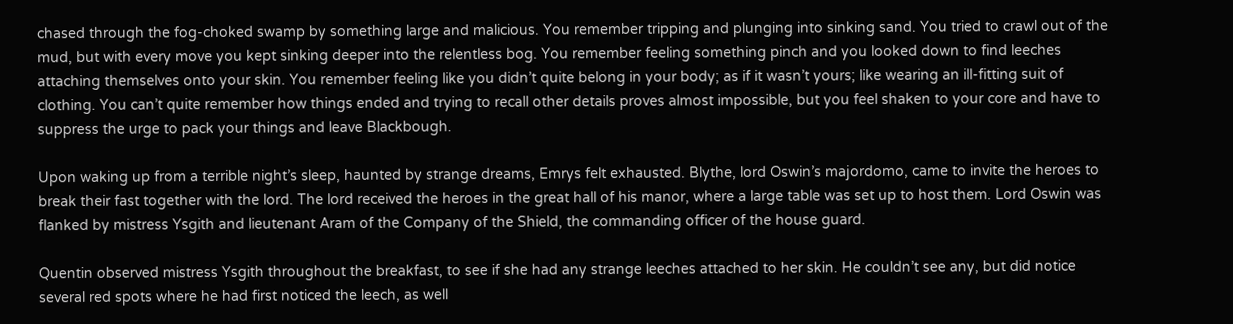chased through the fog-choked swamp by something large and malicious. You remember tripping and plunging into sinking sand. You tried to crawl out of the mud, but with every move you kept sinking deeper into the relentless bog. You remember feeling something pinch and you looked down to find leeches attaching themselves onto your skin. You remember feeling like you didn’t quite belong in your body; as if it wasn’t yours; like wearing an ill-fitting suit of clothing. You can’t quite remember how things ended and trying to recall other details proves almost impossible, but you feel shaken to your core and have to suppress the urge to pack your things and leave Blackbough.

Upon waking up from a terrible night’s sleep, haunted by strange dreams, Emrys felt exhausted. Blythe, lord Oswin’s majordomo, came to invite the heroes to break their fast together with the lord. The lord received the heroes in the great hall of his manor, where a large table was set up to host them. Lord Oswin was flanked by mistress Ysgith and lieutenant Aram of the Company of the Shield, the commanding officer of the house guard.

Quentin observed mistress Ysgith throughout the breakfast, to see if she had any strange leeches attached to her skin. He couldn’t see any, but did notice several red spots where he had first noticed the leech, as well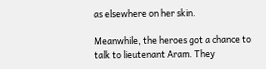as elsewhere on her skin.

Meanwhile, the heroes got a chance to talk to lieutenant Aram. They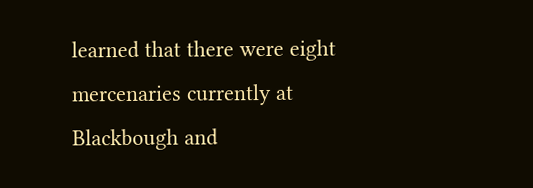learned that there were eight mercenaries currently at Blackbough and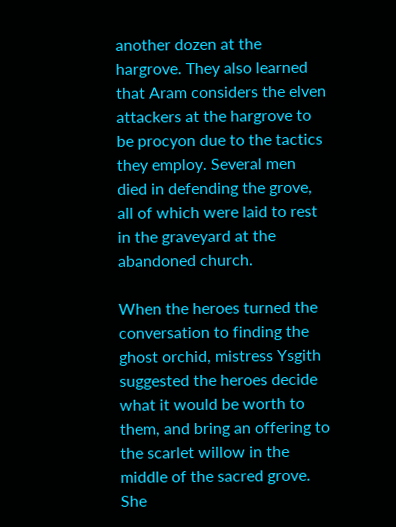another dozen at the hargrove. They also learned that Aram considers the elven attackers at the hargrove to be procyon due to the tactics they employ. Several men died in defending the grove, all of which were laid to rest in the graveyard at the abandoned church.

When the heroes turned the conversation to finding the ghost orchid, mistress Ysgith suggested the heroes decide what it would be worth to them, and bring an offering to the scarlet willow in the middle of the sacred grove. She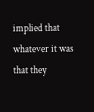implied that whatever it was that they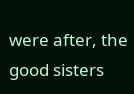were after, the good sisters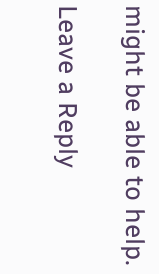might be able to help.

Leave a Reply